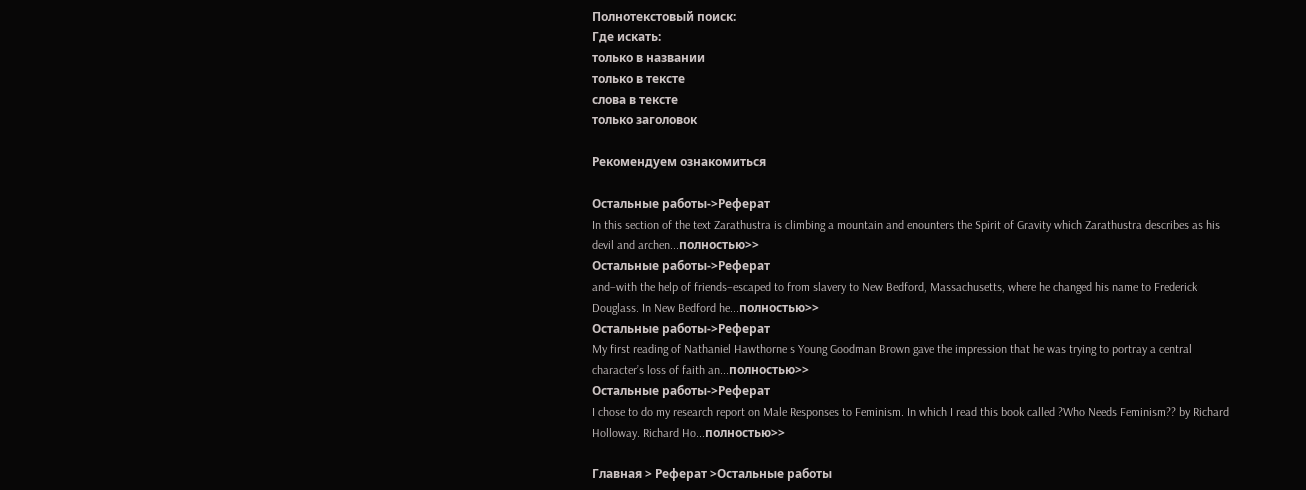Полнотекстовый поиск:
Где искать:
только в названии
только в тексте
слова в тексте
только заголовок

Рекомендуем ознакомиться

Остальные работы->Реферат
In this section of the text Zarathustra is climbing a mountain and enounters the Spirit of Gravity which Zarathustra describes as his devil and archen...полностью>>
Остальные работы->Реферат
and–with the help of friends–escaped to from slavery to New Bedford, Massachusetts, where he changed his name to Frederick Douglass. In New Bedford he...полностью>>
Остальные работы->Реферат
My first reading of Nathaniel Hawthorne s Young Goodman Brown gave the impression that he was trying to portray a central character’s loss of faith an...полностью>>
Остальные работы->Реферат
I chose to do my research report on Male Responses to Feminism. In which I read this book called ?Who Needs Feminism?? by Richard Holloway. Richard Ho...полностью>>

Главная > Реферат >Остальные работы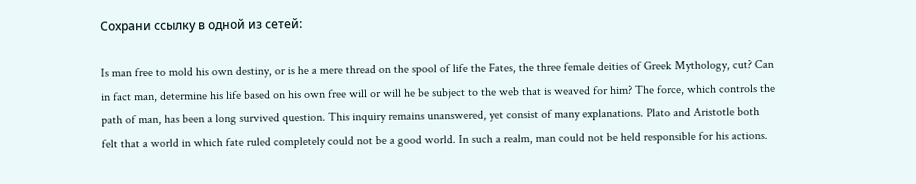Сохрани ссылку в одной из сетей:

Is man free to mold his own destiny, or is he a mere thread on the spool of life the Fates, the three female deities of Greek Mythology, cut? Can in fact man, determine his life based on his own free will or will he be subject to the web that is weaved for him? The force, which controls the path of man, has been a long survived question. This inquiry remains unanswered, yet consist of many explanations. Plato and Aristotle both felt that a world in which fate ruled completely could not be a good world. In such a realm, man could not be held responsible for his actions.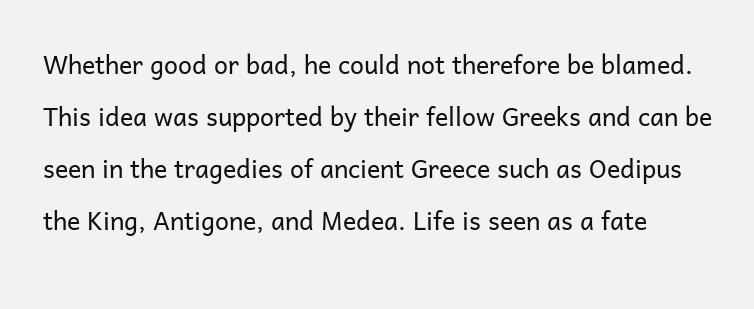Whether good or bad, he could not therefore be blamed. This idea was supported by their fellow Greeks and can be seen in the tragedies of ancient Greece such as Oedipus the King, Antigone, and Medea. Life is seen as a fate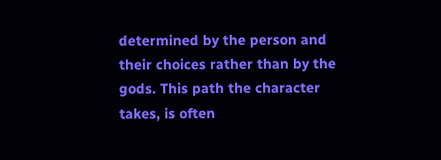determined by the person and their choices rather than by the gods. This path the character takes, is often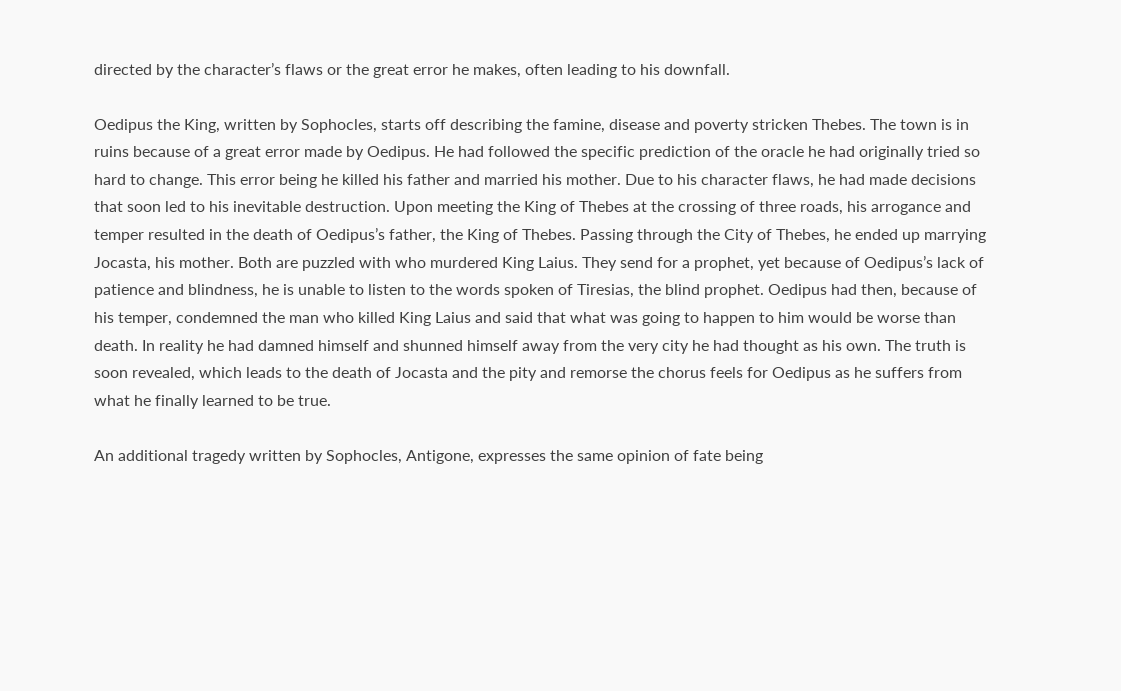directed by the character’s flaws or the great error he makes, often leading to his downfall.

Oedipus the King, written by Sophocles, starts off describing the famine, disease and poverty stricken Thebes. The town is in ruins because of a great error made by Oedipus. He had followed the specific prediction of the oracle he had originally tried so hard to change. This error being he killed his father and married his mother. Due to his character flaws, he had made decisions that soon led to his inevitable destruction. Upon meeting the King of Thebes at the crossing of three roads, his arrogance and temper resulted in the death of Oedipus’s father, the King of Thebes. Passing through the City of Thebes, he ended up marrying Jocasta, his mother. Both are puzzled with who murdered King Laius. They send for a prophet, yet because of Oedipus’s lack of patience and blindness, he is unable to listen to the words spoken of Tiresias, the blind prophet. Oedipus had then, because of his temper, condemned the man who killed King Laius and said that what was going to happen to him would be worse than death. In reality he had damned himself and shunned himself away from the very city he had thought as his own. The truth is soon revealed, which leads to the death of Jocasta and the pity and remorse the chorus feels for Oedipus as he suffers from what he finally learned to be true.

An additional tragedy written by Sophocles, Antigone, expresses the same opinion of fate being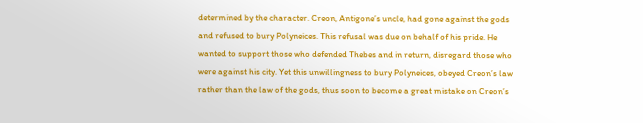determined by the character. Creon, Antigone’s uncle, had gone against the gods and refused to bury Polyneices. This refusal was due on behalf of his pride. He wanted to support those who defended Thebes and in return, disregard those who were against his city. Yet this unwillingness to bury Polyneices, obeyed Creon’s law rather than the law of the gods, thus soon to become a great mistake on Creon’s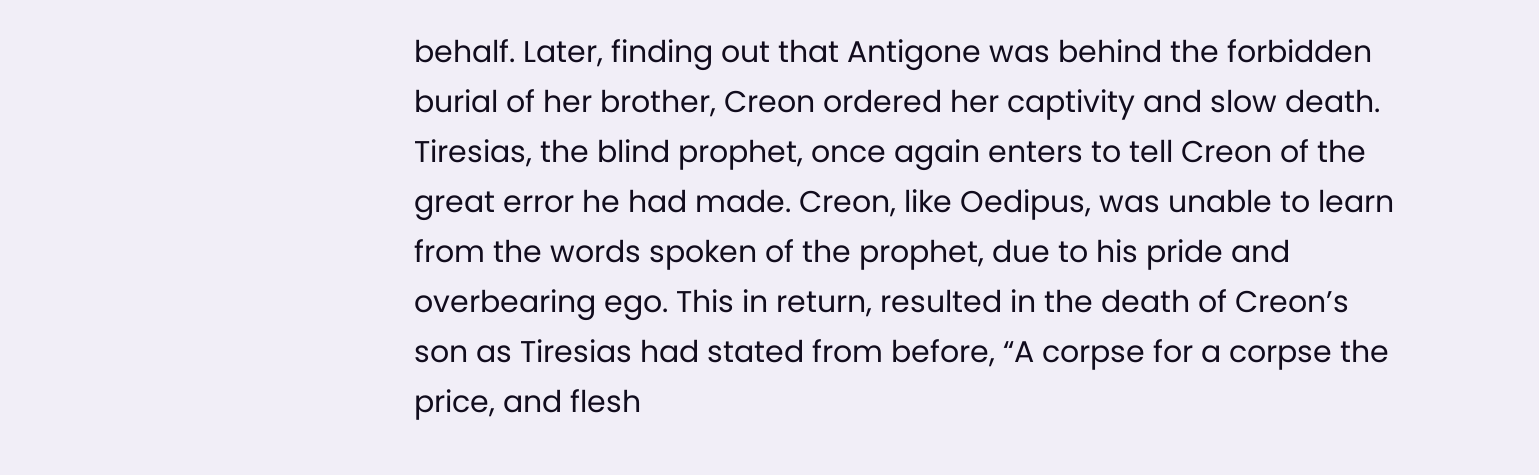behalf. Later, finding out that Antigone was behind the forbidden burial of her brother, Creon ordered her captivity and slow death. Tiresias, the blind prophet, once again enters to tell Creon of the great error he had made. Creon, like Oedipus, was unable to learn from the words spoken of the prophet, due to his pride and overbearing ego. This in return, resulted in the death of Creon’s son as Tiresias had stated from before, “A corpse for a corpse the price, and flesh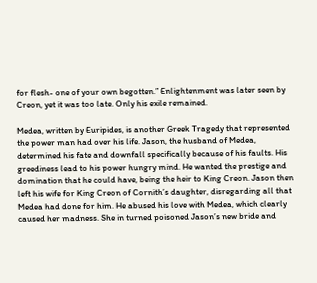for flesh- one of your own begotten.” Enlightenment was later seen by Creon, yet it was too late. Only his exile remained.

Medea, written by Euripides, is another Greek Tragedy that represented the power man had over his life. Jason, the husband of Medea, determined his fate and downfall specifically because of his faults. His greediness lead to his power hungry mind. He wanted the prestige and domination that he could have, being the heir to King Creon. Jason then left his wife for King Creon of Cornith’s daughter, disregarding all that Medea had done for him. He abused his love with Medea, which clearly caused her madness. She in turned poisoned Jason’s new bride and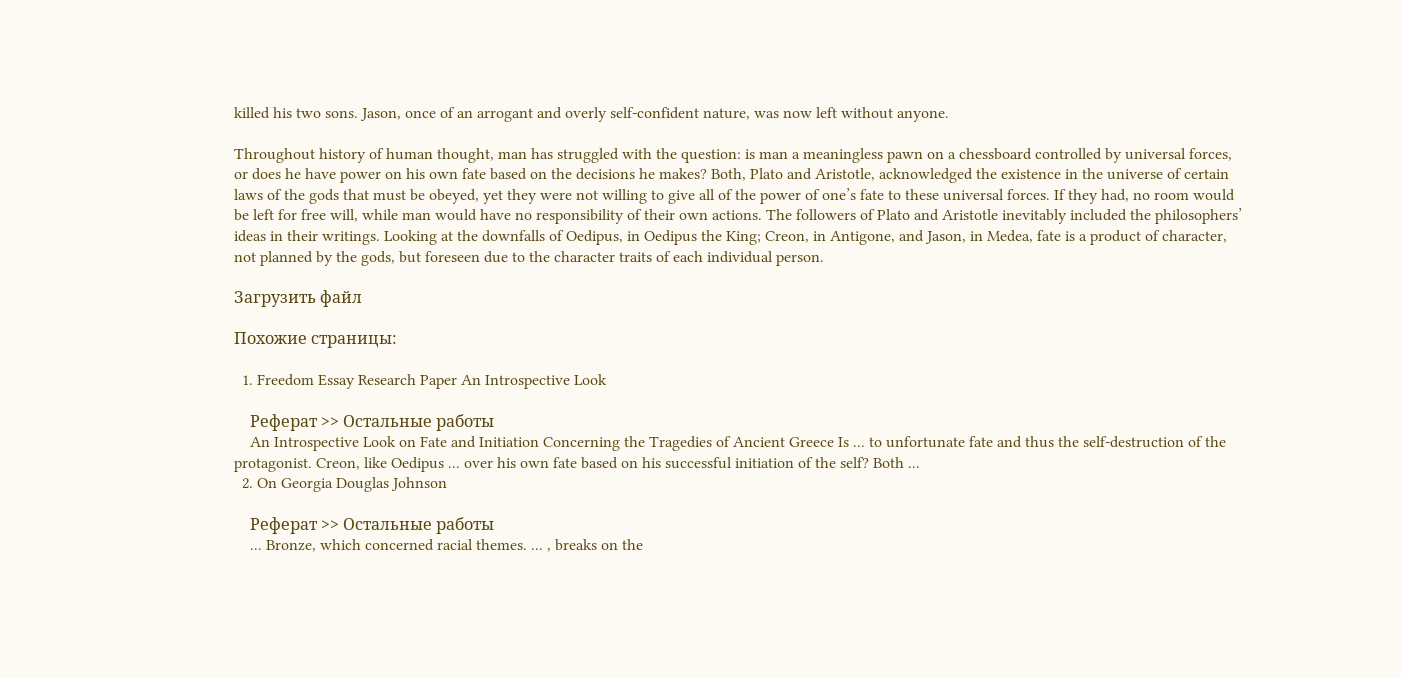killed his two sons. Jason, once of an arrogant and overly self-confident nature, was now left without anyone.

Throughout history of human thought, man has struggled with the question: is man a meaningless pawn on a chessboard controlled by universal forces, or does he have power on his own fate based on the decisions he makes? Both, Plato and Aristotle, acknowledged the existence in the universe of certain laws of the gods that must be obeyed, yet they were not willing to give all of the power of one’s fate to these universal forces. If they had, no room would be left for free will, while man would have no responsibility of their own actions. The followers of Plato and Aristotle inevitably included the philosophers’ ideas in their writings. Looking at the downfalls of Oedipus, in Oedipus the King; Creon, in Antigone, and Jason, in Medea, fate is a product of character, not planned by the gods, but foreseen due to the character traits of each individual person.

Загрузить файл

Похожие страницы:

  1. Freedom Essay Research Paper An Introspective Look

    Реферат >> Остальные работы
    An Introspective Look on Fate and Initiation Concerning the Tragedies of Ancient Greece Is ... to unfortunate fate and thus the self-destruction of the protagonist. Creon, like Oedipus ... over his own fate based on his successful initiation of the self? Both ...
  2. On Georgia Douglas Johnson

    Реферат >> Остальные работы
    ... Bronze, which concerned racial themes. ... , breaks on the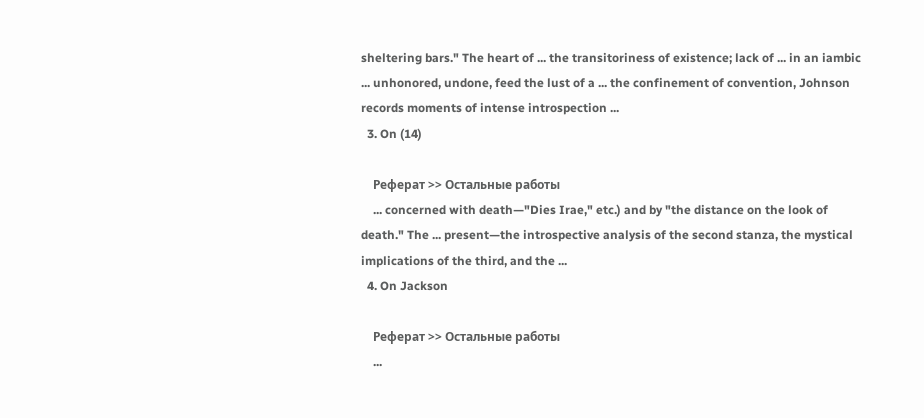sheltering bars." The heart of ... the transitoriness of existence; lack of ... in an iambic ... unhonored, undone, feed the lust of a ... the confinement of convention, Johnson records moments of intense introspection ...
  3. On (14)

    Реферат >> Остальные работы
    ... concerned with death—"Dies Irae," etc.) and by "the distance on the look of death." The ... present—the introspective analysis of the second stanza, the mystical implications of the third, and the ...
  4. On Jackson

    Реферат >> Остальные работы
    ...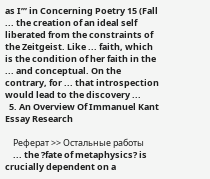as I’” in Concerning Poetry 15 (Fall ... the creation of an ideal self liberated from the constraints of the Zeitgeist. Like ... faith, which is the condition of her faith in the ... and conceptual. On the contrary, for ... that introspection would lead to the discovery ...
  5. An Overview Of Immanuel Kant Essay Research

    Реферат >> Остальные работы
    ... the ?fate of metaphysics? is crucially dependent on a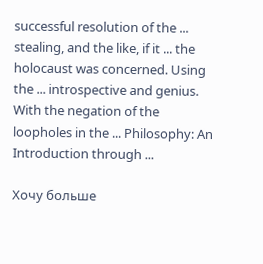successful resolution of the ... stealing, and the like, if it ... the holocaust was concerned. Using the ... introspective and genius. With the negation of the loopholes in the ... Philosophy: An Introduction through ...

Хочу больше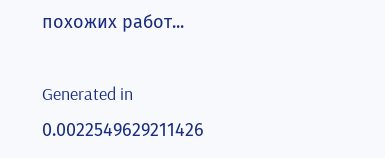похожих работ...

Generated in 0.0022549629211426